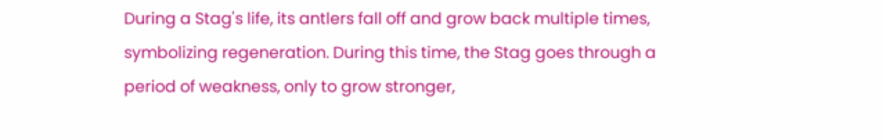During a Stag's life, its antlers fall off and grow back multiple times, symbolizing regeneration. During this time, the Stag goes through a period of weakness, only to grow stronger,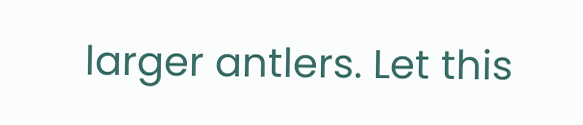larger antlers. Let this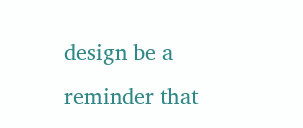design be a reminder that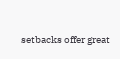setbacks offer great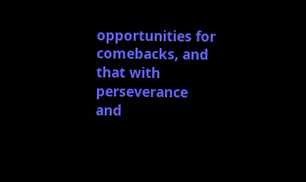opportunities for comebacks, and that with perseverance and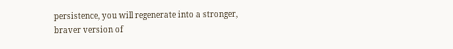persistence, you will regenerate into a stronger, braver version of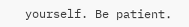yourself. Be patient.